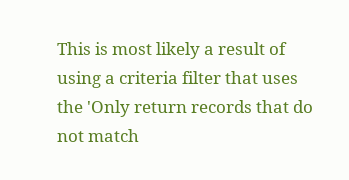This is most likely a result of using a criteria filter that uses the 'Only return records that do not match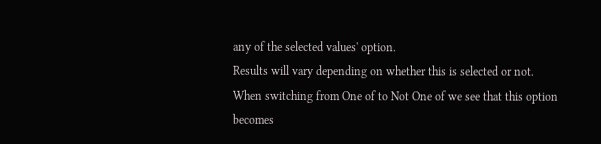any of the selected values' option.
Results will vary depending on whether this is selected or not.
When switching from One of to Not One of we see that this option becomes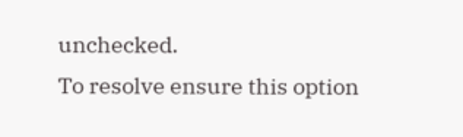unchecked.
To resolve ensure this option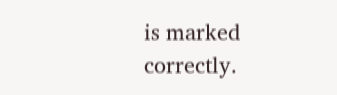is marked correctly.